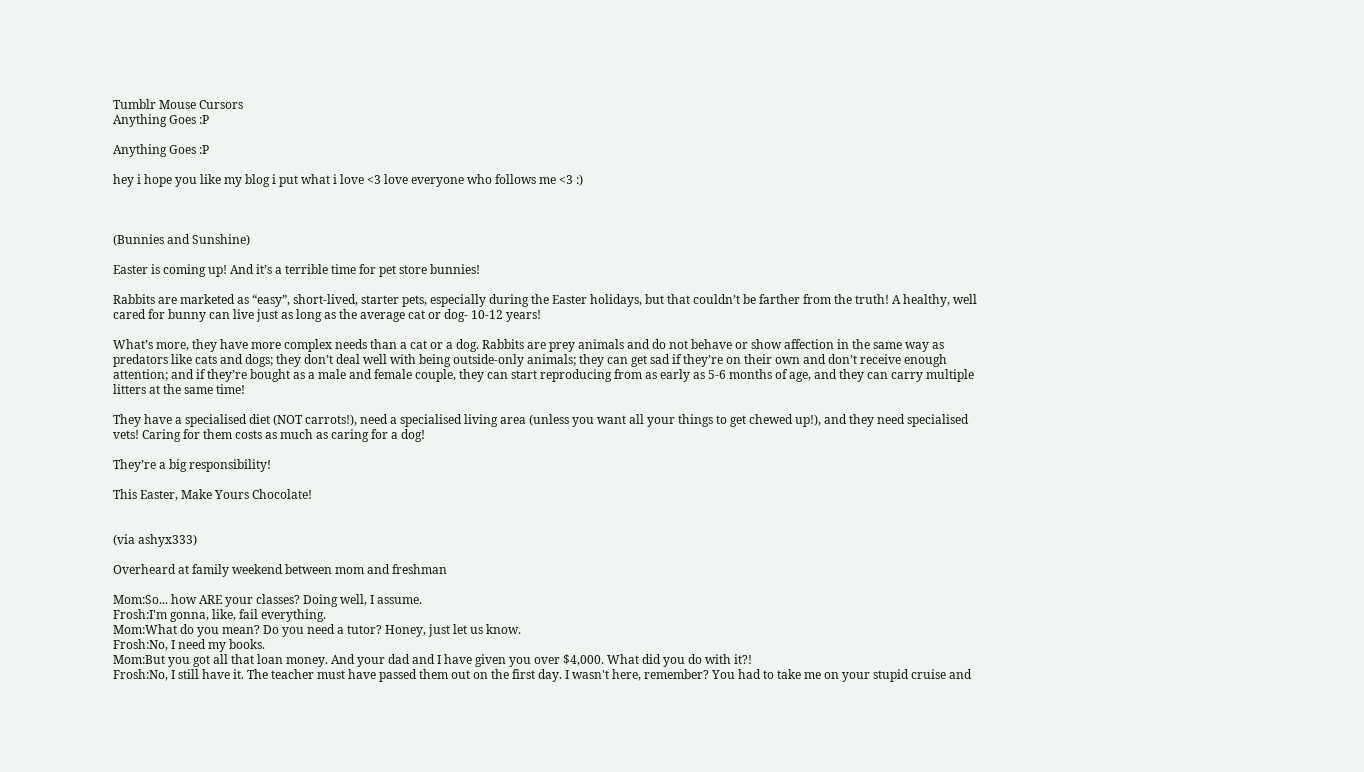Tumblr Mouse Cursors
Anything Goes :P

Anything Goes :P

hey i hope you like my blog i put what i love <3 love everyone who follows me <3 :)



(Bunnies and Sunshine)

Easter is coming up! And it’s a terrible time for pet store bunnies!

Rabbits are marketed as “easy”, short-lived, starter pets, especially during the Easter holidays, but that couldn’t be farther from the truth! A healthy, well cared for bunny can live just as long as the average cat or dog- 10-12 years!

What’s more, they have more complex needs than a cat or a dog. Rabbits are prey animals and do not behave or show affection in the same way as predators like cats and dogs; they don’t deal well with being outside-only animals; they can get sad if they’re on their own and don’t receive enough attention; and if they’re bought as a male and female couple, they can start reproducing from as early as 5-6 months of age, and they can carry multiple litters at the same time!

They have a specialised diet (NOT carrots!), need a specialised living area (unless you want all your things to get chewed up!), and they need specialised vets! Caring for them costs as much as caring for a dog!

They’re a big responsibility!

This Easter, Make Yours Chocolate!


(via ashyx333)

Overheard at family weekend between mom and freshman

Mom:So... how ARE your classes? Doing well, I assume.
Frosh:I'm gonna, like, fail everything.
Mom:What do you mean? Do you need a tutor? Honey, just let us know.
Frosh:No, I need my books.
Mom:But you got all that loan money. And your dad and I have given you over $4,000. What did you do with it?!
Frosh:No, I still have it. The teacher must have passed them out on the first day. I wasn't here, remember? You had to take me on your stupid cruise and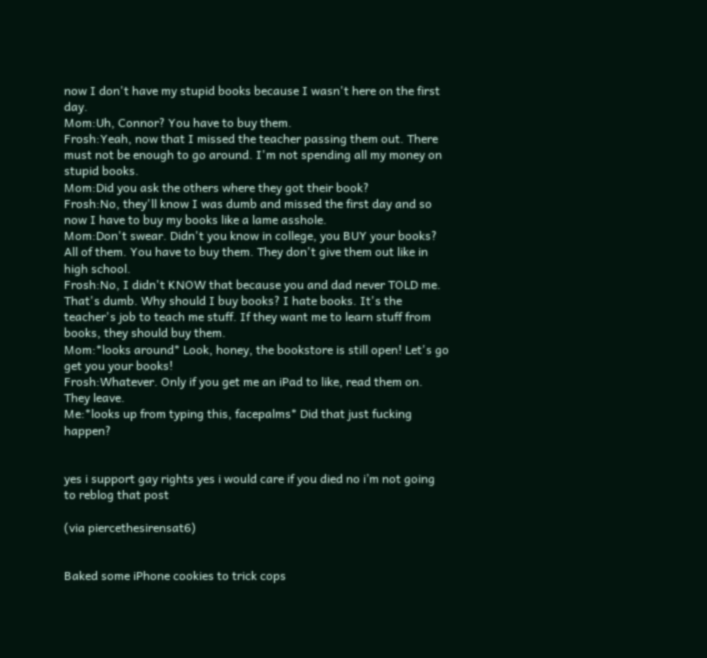now I don't have my stupid books because I wasn't here on the first day.
Mom:Uh, Connor? You have to buy them.
Frosh:Yeah, now that I missed the teacher passing them out. There must not be enough to go around. I'm not spending all my money on stupid books.
Mom:Did you ask the others where they got their book?
Frosh:No, they'll know I was dumb and missed the first day and so now I have to buy my books like a lame asshole.
Mom:Don't swear. Didn't you know in college, you BUY your books? All of them. You have to buy them. They don't give them out like in high school.
Frosh:No, I didn't KNOW that because you and dad never TOLD me. That's dumb. Why should I buy books? I hate books. It's the teacher's job to teach me stuff. If they want me to learn stuff from books, they should buy them.
Mom:*looks around* Look, honey, the bookstore is still open! Let's go get you your books!
Frosh:Whatever. Only if you get me an iPad to like, read them on.
They leave.
Me:*looks up from typing this, facepalms* Did that just fucking happen?


yes i support gay rights yes i would care if you died no i’m not going to reblog that post

(via piercethesirensat6)


Baked some iPhone cookies to trick cops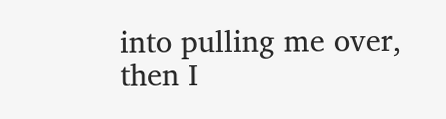into pulling me over, then I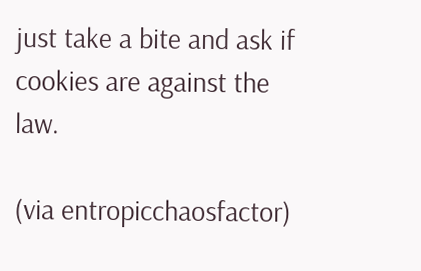just take a bite and ask if cookies are against the law.

(via entropicchaosfactor)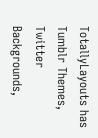TotallyLayouts has Tumblr Themes, Twitter Backgrounds,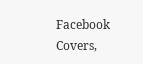Facebook Covers,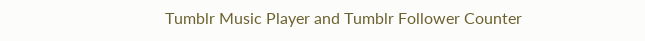Tumblr Music Player and Tumblr Follower Counter